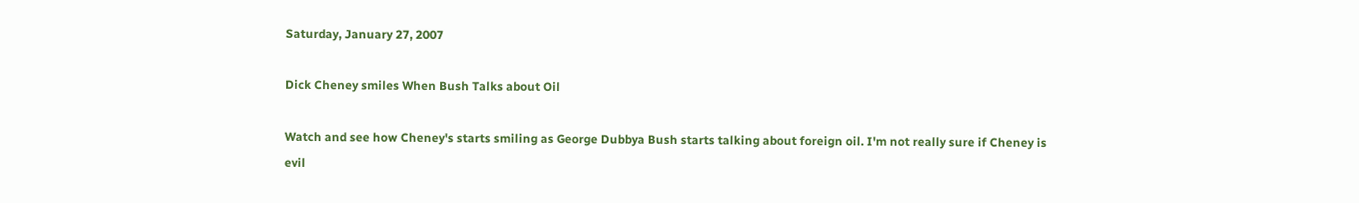Saturday, January 27, 2007

Dick Cheney smiles When Bush Talks about Oil

Watch and see how Cheney's starts smiling as George Dubbya Bush starts talking about foreign oil. I'm not really sure if Cheney is evil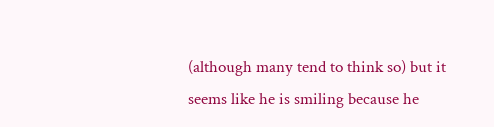(although many tend to think so) but it seems like he is smiling because he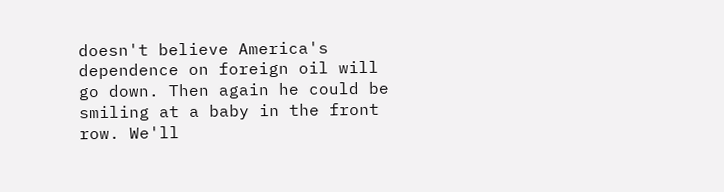doesn't believe America's dependence on foreign oil will go down. Then again he could be smiling at a baby in the front row. We'll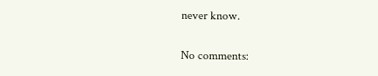never know.

No comments: